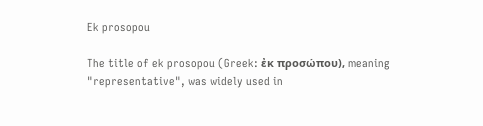Ek prosopou

The title of ek prosopou (Greek: ἐκ προσώπου), meaning "representative", was widely used in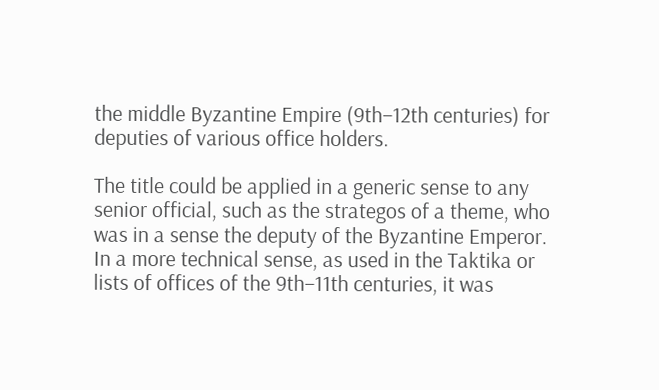the middle Byzantine Empire (9th–12th centuries) for deputies of various office holders.

The title could be applied in a generic sense to any senior official, such as the strategos of a theme, who was in a sense the deputy of the Byzantine Emperor. In a more technical sense, as used in the Taktika or lists of offices of the 9th–11th centuries, it was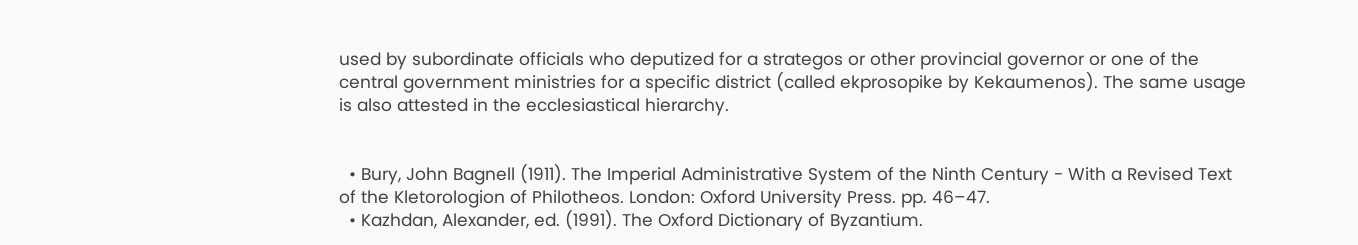used by subordinate officials who deputized for a strategos or other provincial governor or one of the central government ministries for a specific district (called ekprosopike by Kekaumenos). The same usage is also attested in the ecclesiastical hierarchy.


  • Bury, John Bagnell (1911). The Imperial Administrative System of the Ninth Century - With a Revised Text of the Kletorologion of Philotheos. London: Oxford University Press. pp. 46–47.
  • Kazhdan, Alexander, ed. (1991). The Oxford Dictionary of Byzantium.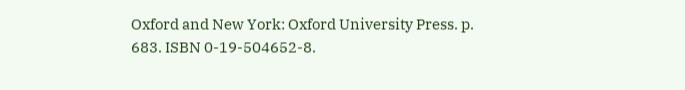Oxford and New York: Oxford University Press. p. 683. ISBN 0-19-504652-8.